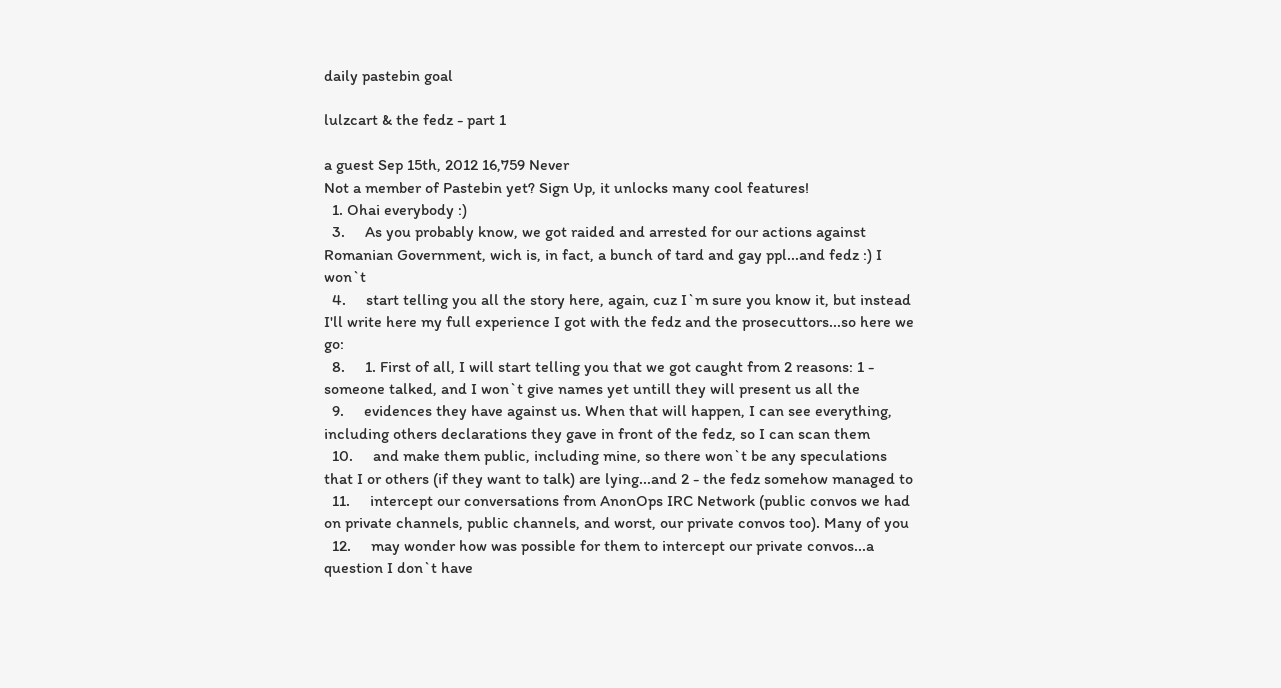daily pastebin goal

lulzcart & the fedz - part 1

a guest Sep 15th, 2012 16,759 Never
Not a member of Pastebin yet? Sign Up, it unlocks many cool features!
  1. Ohai everybody :)
  3.     As you probably know, we got raided and arrested for our actions against Romanian Government, wich is, in fact, a bunch of tard and gay ppl...and fedz :) I won`t
  4.     start telling you all the story here, again, cuz I`m sure you know it, but instead I'll write here my full experience I got with the fedz and the prosecuttors...so here we go:
  8.     1. First of all, I will start telling you that we got caught from 2 reasons: 1 - someone talked, and I won`t give names yet untill they will present us all the
  9.     evidences they have against us. When that will happen, I can see everything, including others declarations they gave in front of the fedz, so I can scan them
  10.     and make them public, including mine, so there won`t be any speculations that I or others (if they want to talk) are lying...and 2 - the fedz somehow managed to
  11.     intercept our conversations from AnonOps IRC Network (public convos we had on private channels, public channels, and worst, our private convos too). Many of you
  12.     may wonder how was possible for them to intercept our private convos...a question I don`t have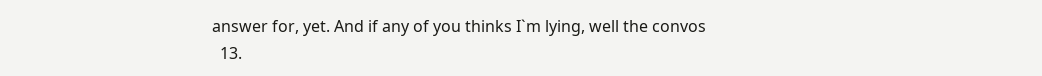answer for, yet. And if any of you thinks I`m lying, well the convos
  13.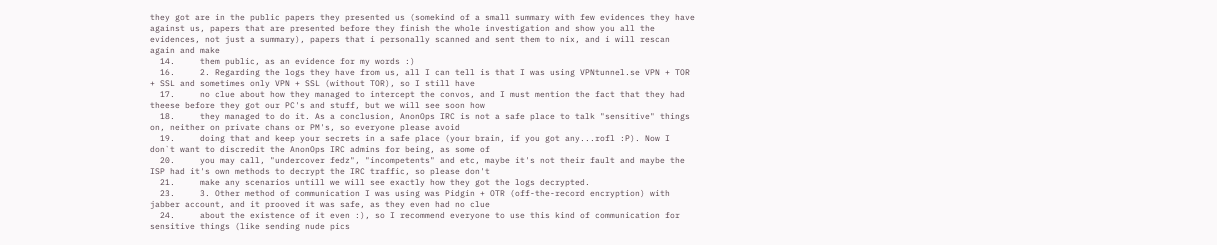they got are in the public papers they presented us (somekind of a small summary with few evidences they have against us, papers that are presented before they finish the whole investigation and show you all the evidences, not just a summary), papers that i personally scanned and sent them to nix, and i will rescan again and make
  14.     them public, as an evidence for my words :)
  16.     2. Regarding the logs they have from us, all I can tell is that I was using VPNtunnel.se VPN + TOR + SSL and sometimes only VPN + SSL (without TOR), so I still have
  17.     no clue about how they managed to intercept the convos, and I must mention the fact that they had theese before they got our PC's and stuff, but we will see soon how
  18.     they managed to do it. As a conclusion, AnonOps IRC is not a safe place to talk "sensitive" things on, neither on private chans or PM's, so everyone please avoid
  19.     doing that and keep your secrets in a safe place (your brain, if you got any...rofl :P). Now I don`t want to discredit the AnonOps IRC admins for being, as some of
  20.     you may call, "undercover fedz", "incompetents" and etc, maybe it's not their fault and maybe the ISP had it's own methods to decrypt the IRC traffic, so please don't
  21.     make any scenarios untill we will see exactly how they got the logs decrypted.
  23.     3. Other method of communication I was using was Pidgin + OTR (off-the-record encryption) with jabber account, and it prooved it was safe, as they even had no clue
  24.     about the existence of it even :), so I recommend everyone to use this kind of communication for sensitive things (like sending nude pics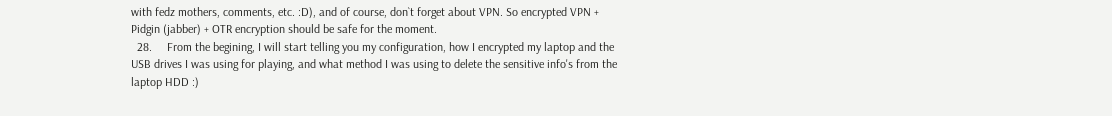with fedz mothers, comments, etc. :D), and of course, don`t forget about VPN. So encrypted VPN + Pidgin (jabber) + OTR encryption should be safe for the moment.
  28.     From the begining, I will start telling you my configuration, how I encrypted my laptop and the USB drives I was using for playing, and what method I was using to delete the sensitive info's from the laptop HDD :)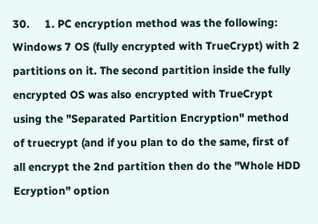30.     1. PC encryption method was the following: Windows 7 OS (fully encrypted with TrueCrypt) with 2 partitions on it. The second partition inside the fully encrypted OS was also encrypted with TrueCrypt using the "Separated Partition Encryption" method of truecrypt (and if you plan to do the same, first of all encrypt the 2nd partition then do the "Whole HDD Ecryption" option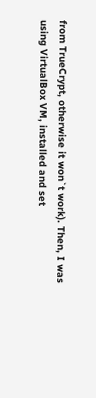from TrueCrypt, otherwise it won`t work). Then, I was using VirtualBox VM, installed and set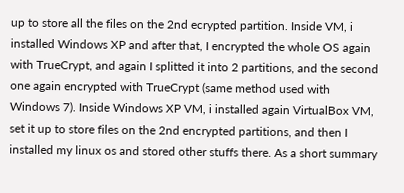up to store all the files on the 2nd ecrypted partition. Inside VM, i installed Windows XP and after that, I encrypted the whole OS again with TrueCrypt, and again I splitted it into 2 partitions, and the second one again encrypted with TrueCrypt (same method used with Windows 7). Inside Windows XP VM, i installed again VirtualBox VM, set it up to store files on the 2nd encrypted partitions, and then I installed my linux os and stored other stuffs there. As a short summary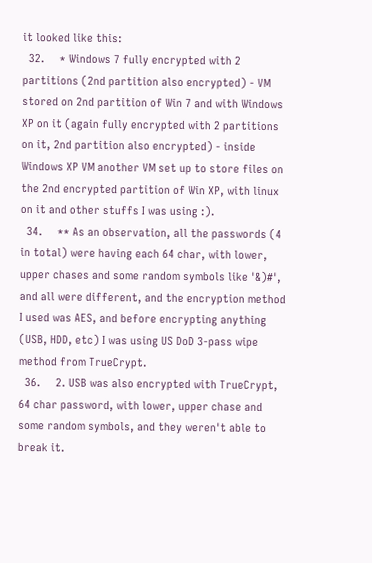it looked like this:
  32.     * Windows 7 fully encrypted with 2 partitions (2nd partition also encrypted) - VM stored on 2nd partition of Win 7 and with Windows XP on it (again fully encrypted with 2 partitions on it, 2nd partition also encrypted) - inside Windows XP VM another VM set up to store files on the 2nd encrypted partition of Win XP, with linux on it and other stuffs I was using :).
  34.     ** As an observation, all the passwords (4 in total) were having each 64 char, with lower, upper chases and some random symbols like '&)#', and all were different, and the encryption method I used was AES, and before encrypting anything (USB, HDD, etc) I was using US DoD 3-pass wipe method from TrueCrypt.
  36.     2. USB was also encrypted with TrueCrypt, 64 char password, with lower, upper chase and some random symbols, and they weren't able to break it.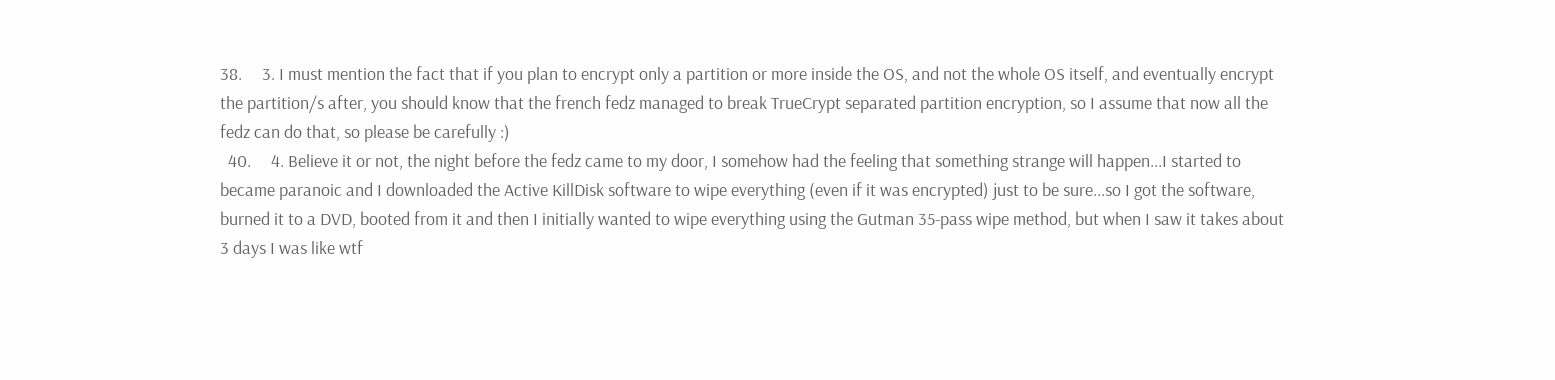38.     3. I must mention the fact that if you plan to encrypt only a partition or more inside the OS, and not the whole OS itself, and eventually encrypt the partition/s after, you should know that the french fedz managed to break TrueCrypt separated partition encryption, so I assume that now all the fedz can do that, so please be carefully :)
  40.     4. Believe it or not, the night before the fedz came to my door, I somehow had the feeling that something strange will happen...I started to became paranoic and I downloaded the Active KillDisk software to wipe everything (even if it was encrypted) just to be sure...so I got the software, burned it to a DVD, booted from it and then I initially wanted to wipe everything using the Gutman 35-pass wipe method, but when I saw it takes about 3 days I was like wtf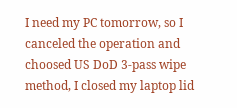I need my PC tomorrow, so I canceled the operation and choosed US DoD 3-pass wipe method, I closed my laptop lid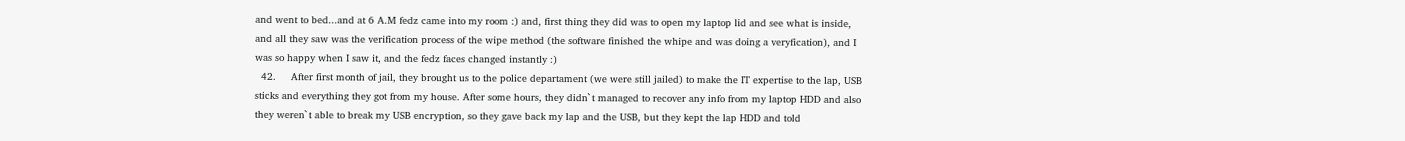and went to bed...and at 6 A.M fedz came into my room :) and, first thing they did was to open my laptop lid and see what is inside, and all they saw was the verification process of the wipe method (the software finished the whipe and was doing a veryfication), and I was so happy when I saw it, and the fedz faces changed instantly :)
  42.     After first month of jail, they brought us to the police departament (we were still jailed) to make the IT expertise to the lap, USB sticks and everything they got from my house. After some hours, they didn`t managed to recover any info from my laptop HDD and also they weren`t able to break my USB encryption, so they gave back my lap and the USB, but they kept the lap HDD and told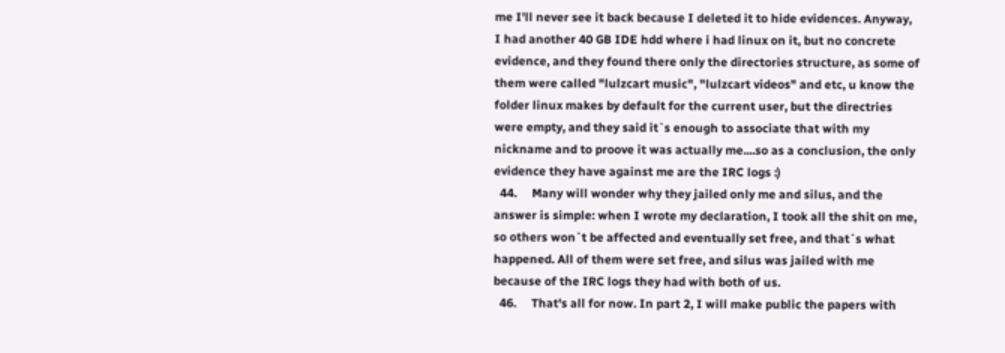me I'll never see it back because I deleted it to hide evidences. Anyway, I had another 40 GB IDE hdd where i had linux on it, but no concrete evidence, and they found there only the directories structure, as some of them were called "lulzcart music", "lulzcart videos" and etc, u know the folder linux makes by default for the current user, but the directries were empty, and they said it`s enough to associate that with my nickname and to proove it was actually me....so as a conclusion, the only evidence they have against me are the IRC logs :)
  44.     Many will wonder why they jailed only me and silus, and the answer is simple: when I wrote my declaration, I took all the shit on me, so others won`t be affected and eventually set free, and that`s what happened. All of them were set free, and silus was jailed with me because of the IRC logs they had with both of us.
  46.     That's all for now. In part 2, I will make public the papers with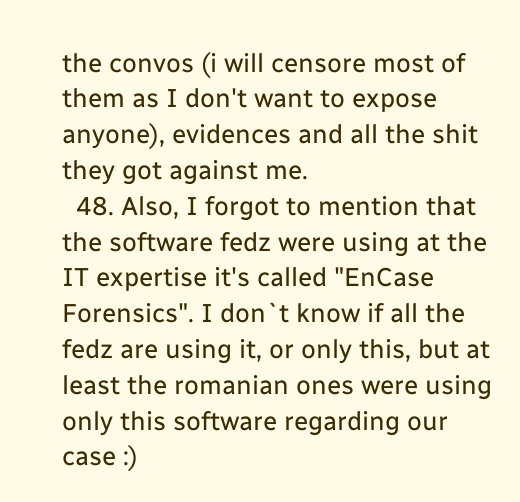the convos (i will censore most of them as I don't want to expose anyone), evidences and all the shit they got against me.
  48. Also, I forgot to mention that the software fedz were using at the IT expertise it's called "EnCase Forensics". I don`t know if all the fedz are using it, or only this, but at least the romanian ones were using only this software regarding our case :)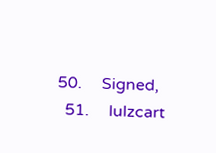50.     Signed,
  51.     lulzcart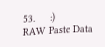53.     :)
RAW Paste Data